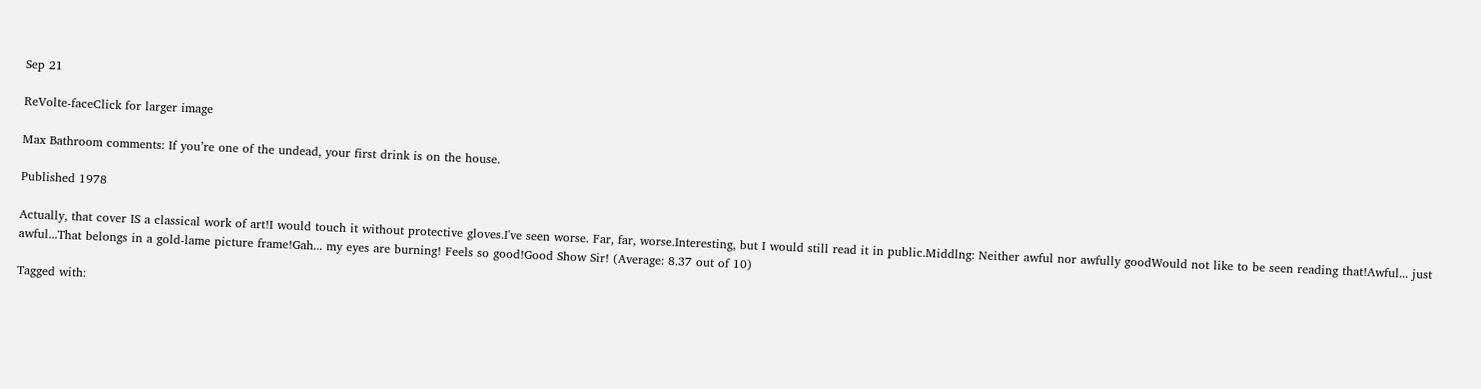Sep 21

ReVolte-faceClick for larger image

Max Bathroom comments: If you’re one of the undead, your first drink is on the house.

Published 1978

Actually, that cover IS a classical work of art!I would touch it without protective gloves.I've seen worse. Far, far, worse.Interesting, but I would still read it in public.Middlng: Neither awful nor awfully goodWould not like to be seen reading that!Awful... just awful...That belongs in a gold-lame picture frame!Gah... my eyes are burning! Feels so good!Good Show Sir! (Average: 8.37 out of 10)

Tagged with: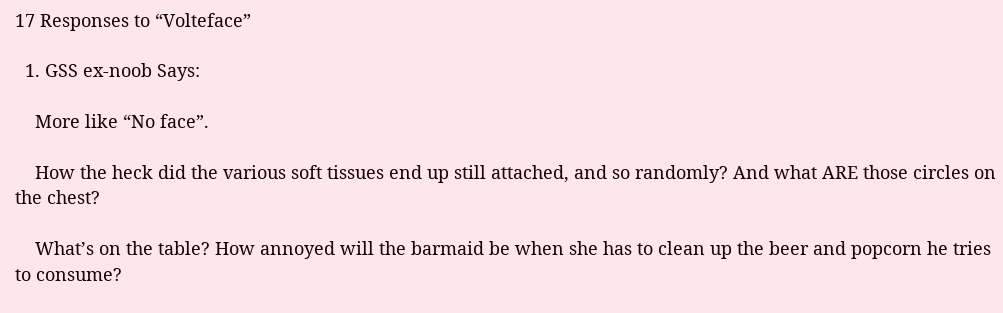17 Responses to “Volteface”

  1. GSS ex-noob Says:

    More like “No face”.

    How the heck did the various soft tissues end up still attached, and so randomly? And what ARE those circles on the chest?

    What’s on the table? How annoyed will the barmaid be when she has to clean up the beer and popcorn he tries to consume?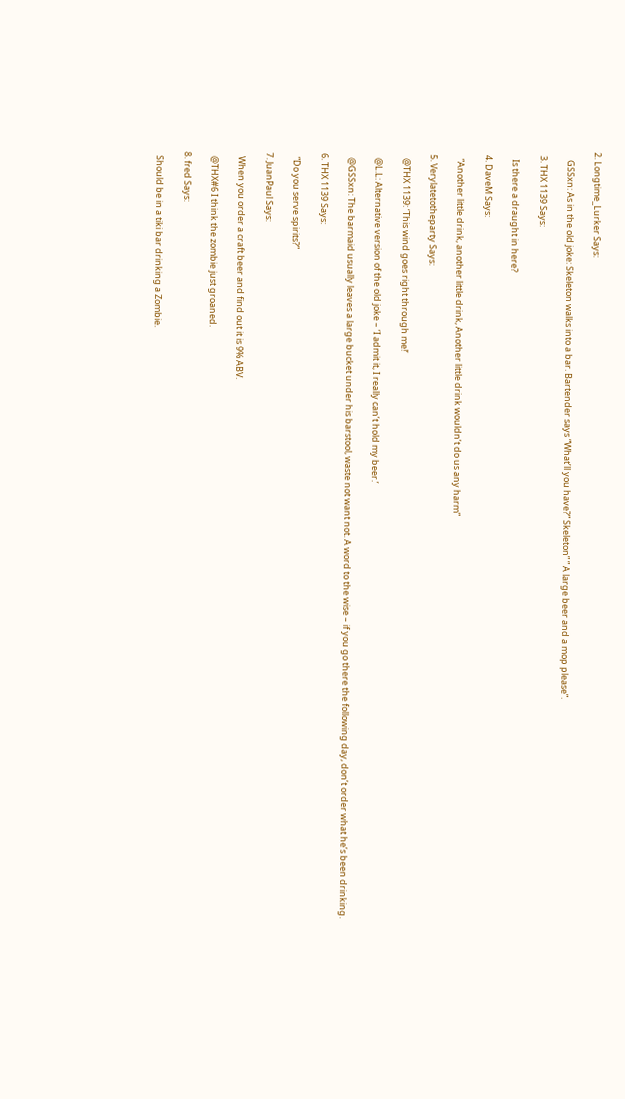2. Longtime_Lurker Says:

    GSSxn: As in the old joke: Skeleton walks into a bar. Bartender says “What’ll you have?” Skeleton” ” A large beer and a mop please”.

  3. THX 1139 Says:

    Is there a draught in here?

  4. DaveM Says:

    “Another little drink, another little drink, Another little drink wouldn’t do us any harm”

  5. Verylatetotheparty Says:

    @THX 1139: ‘This wind goes right through me!’

    @L.L: Alternative version of the old joke – ‘I admit it, I really can’t hold my beer.’

    @GSSxn: The barmaid usually leaves a large bucket under his barstool, waste not want not. A word to the wise – if you go there the following day, don’t order what he’s been drinking.

  6. THX 1139 Says:

    “Do you serve spirits?”

  7. JuanPaul Says:

    When you order a craft beer and find out it is 9% ABV.

    @THX#6 I think the zombie just groaned.

  8. fred Says:

    Should be in a tiki bar drinking a Zombie.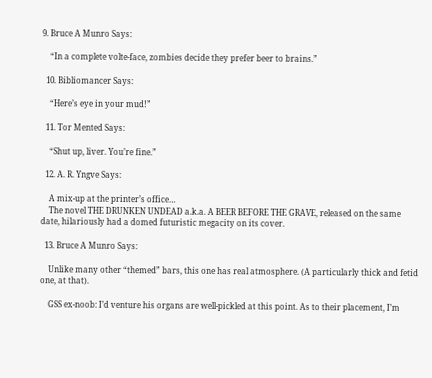9. Bruce A Munro Says:

    “In a complete volte-face, zombies decide they prefer beer to brains.”

  10. Bibliomancer Says:

    “Here’s eye in your mud!”

  11. Tor Mented Says:

    “Shut up, liver. You’re fine.”

  12. A. R. Yngve Says:

    A mix-up at the printer’s office…
    The novel THE DRUNKEN UNDEAD a.k.a. A BEER BEFORE THE GRAVE, released on the same date, hilariously had a domed futuristic megacity on its cover.

  13. Bruce A Munro Says:

    Unlike many other “themed” bars, this one has real atmosphere. (A particularly thick and fetid one, at that).

    GSS ex-noob: I’d venture his organs are well-pickled at this point. As to their placement, I’m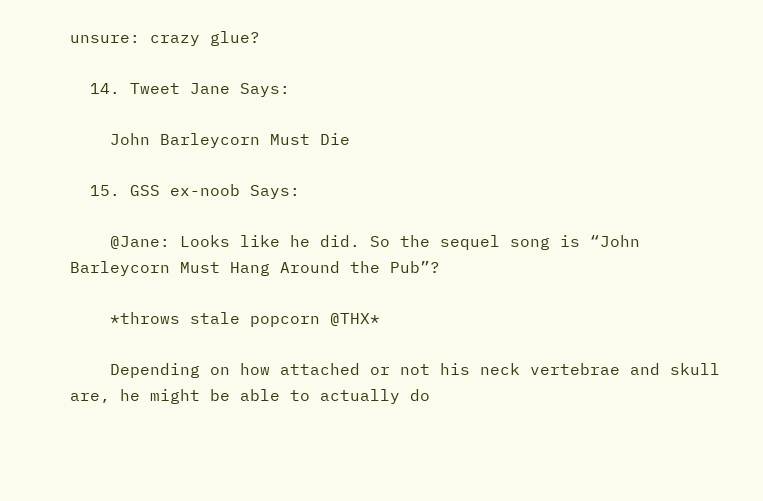unsure: crazy glue?

  14. Tweet Jane Says:

    John Barleycorn Must Die

  15. GSS ex-noob Says:

    @Jane: Looks like he did. So the sequel song is “John Barleycorn Must Hang Around the Pub”?

    *throws stale popcorn @THX*

    Depending on how attached or not his neck vertebrae and skull are, he might be able to actually do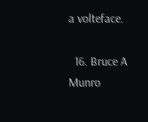a volteface.

  16. Bruce A Munro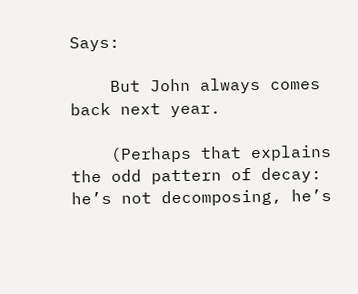Says:

    But John always comes back next year.

    (Perhaps that explains the odd pattern of decay: he’s not decomposing, he’s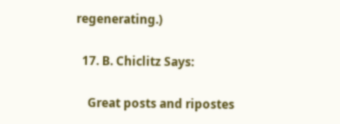regenerating.)

  17. B. Chiclitz Says:

    Great posts and ripostes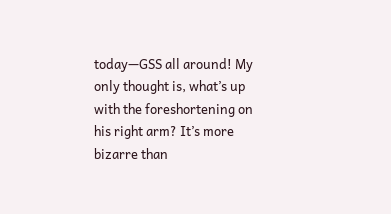today—GSS all around! My only thought is, what’s up with the foreshortening on his right arm? It’s more bizarre than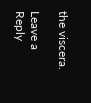the viscera.

Leave a Reply